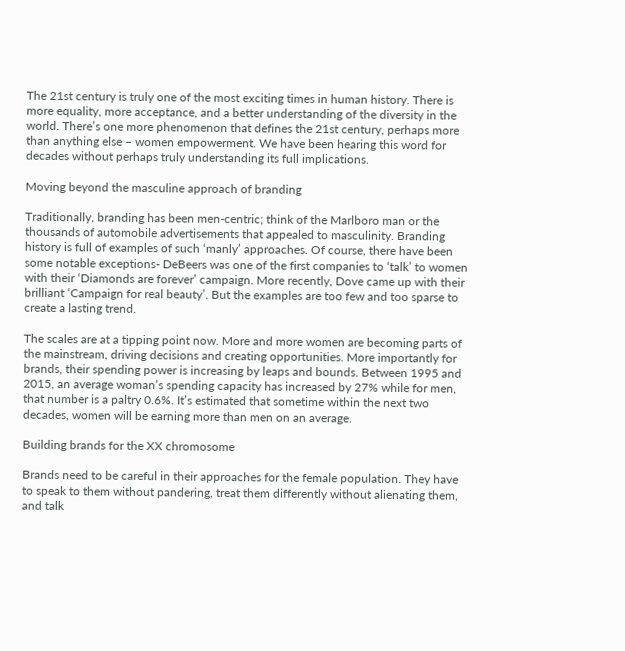The 21st century is truly one of the most exciting times in human history. There is more equality, more acceptance, and a better understanding of the diversity in the world. There’s one more phenomenon that defines the 21st century, perhaps more than anything else – women empowerment. We have been hearing this word for decades without perhaps truly understanding its full implications.

Moving beyond the masculine approach of branding

Traditionally, branding has been men-centric; think of the Marlboro man or the thousands of automobile advertisements that appealed to masculinity. Branding history is full of examples of such ‘manly’ approaches. Of course, there have been some notable exceptions- DeBeers was one of the first companies to ‘talk’ to women with their ‘Diamonds are forever’ campaign. More recently, Dove came up with their brilliant ‘Campaign for real beauty’. But the examples are too few and too sparse to create a lasting trend.

The scales are at a tipping point now. More and more women are becoming parts of the mainstream, driving decisions and creating opportunities. More importantly for brands, their spending power is increasing by leaps and bounds. Between 1995 and 2015, an average woman’s spending capacity has increased by 27% while for men, that number is a paltry 0.6%. It’s estimated that sometime within the next two decades, women will be earning more than men on an average.

Building brands for the XX chromosome

Brands need to be careful in their approaches for the female population. They have to speak to them without pandering, treat them differently without alienating them, and talk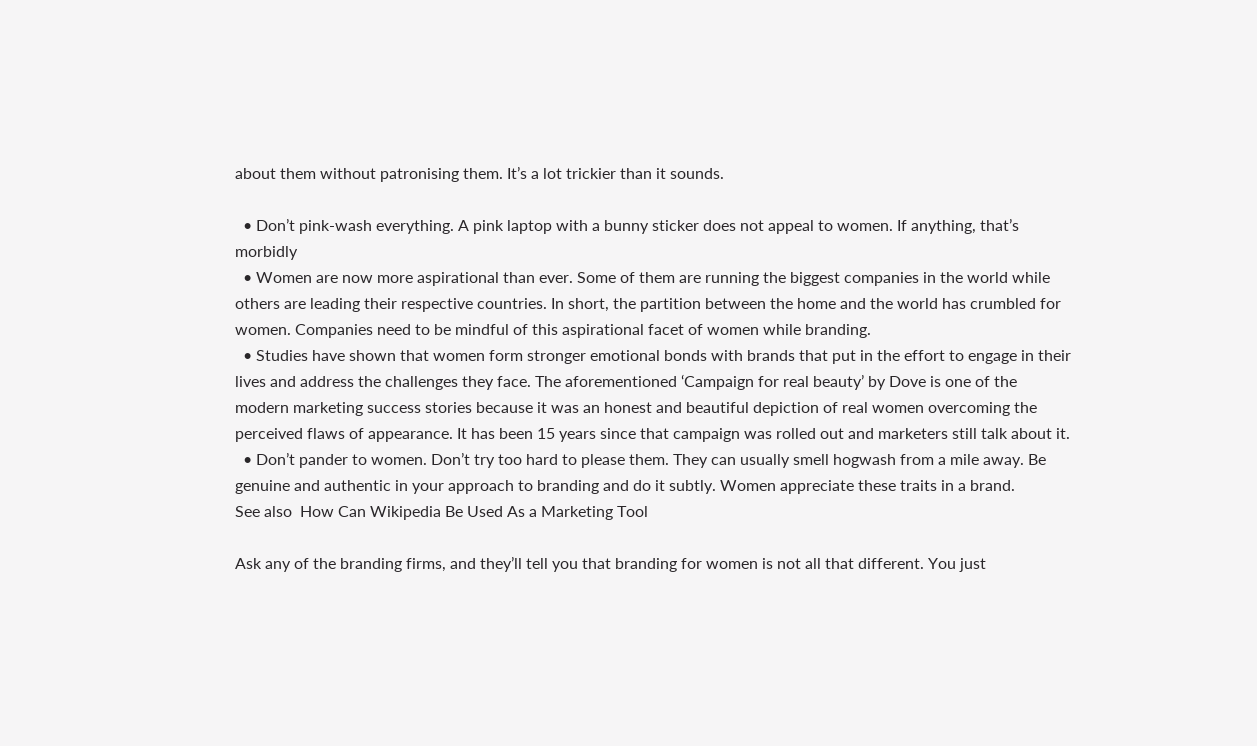about them without patronising them. It’s a lot trickier than it sounds.

  • Don’t pink-wash everything. A pink laptop with a bunny sticker does not appeal to women. If anything, that’s morbidly
  • Women are now more aspirational than ever. Some of them are running the biggest companies in the world while others are leading their respective countries. In short, the partition between the home and the world has crumbled for women. Companies need to be mindful of this aspirational facet of women while branding.
  • Studies have shown that women form stronger emotional bonds with brands that put in the effort to engage in their lives and address the challenges they face. The aforementioned ‘Campaign for real beauty’ by Dove is one of the modern marketing success stories because it was an honest and beautiful depiction of real women overcoming the perceived flaws of appearance. It has been 15 years since that campaign was rolled out and marketers still talk about it.
  • Don’t pander to women. Don’t try too hard to please them. They can usually smell hogwash from a mile away. Be genuine and authentic in your approach to branding and do it subtly. Women appreciate these traits in a brand.
See also  How Can Wikipedia Be Used As a Marketing Tool

Ask any of the branding firms, and they’ll tell you that branding for women is not all that different. You just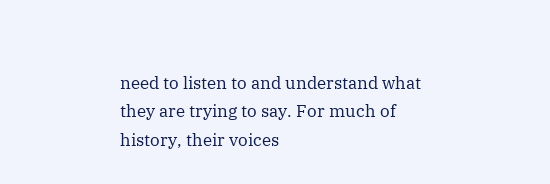need to listen to and understand what they are trying to say. For much of history, their voices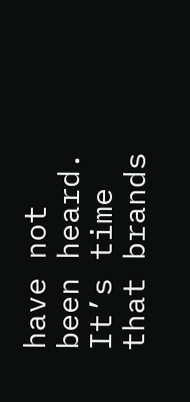have not been heard. It’s time that brands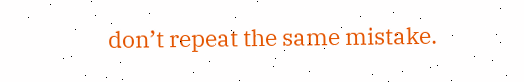don’t repeat the same mistake.